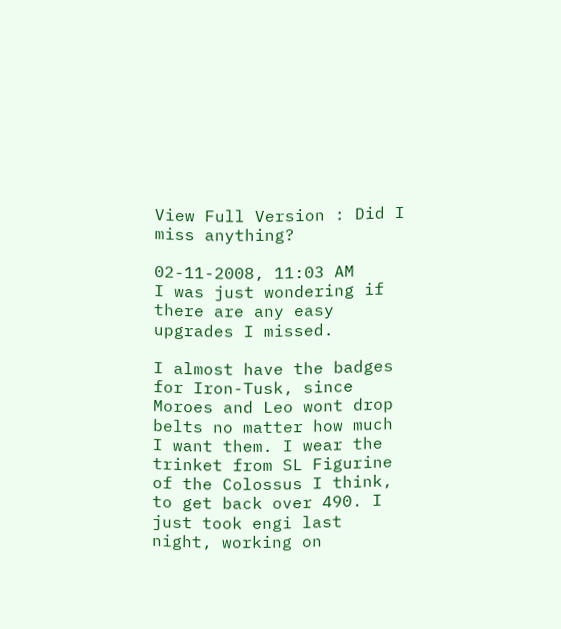View Full Version : Did I miss anything?

02-11-2008, 11:03 AM
I was just wondering if there are any easy upgrades I missed.

I almost have the badges for Iron-Tusk, since Moroes and Leo wont drop belts no matter how much I want them. I wear the trinket from SL Figurine of the Colossus I think, to get back over 490. I just took engi last night, working on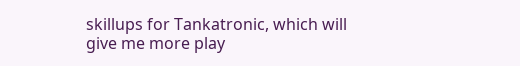skillups for Tankatronic, which will give me more play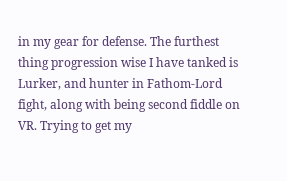in my gear for defense. The furthest thing progression wise I have tanked is Lurker, and hunter in Fathom-Lord fight, along with being second fiddle on VR. Trying to get my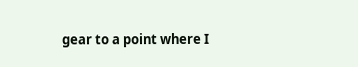gear to a point where I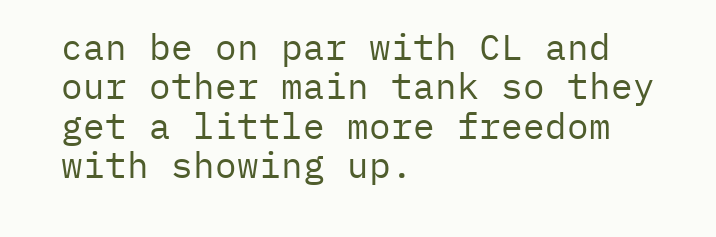can be on par with CL and our other main tank so they get a little more freedom with showing up.